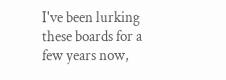I've been lurking these boards for a few years now,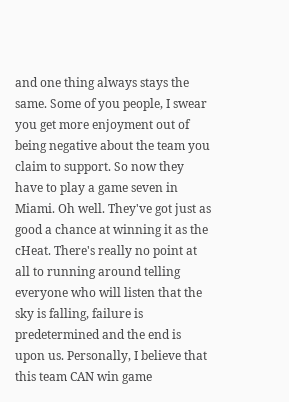and one thing always stays the same. Some of you people, I swear you get more enjoyment out of being negative about the team you claim to support. So now they have to play a game seven in Miami. Oh well. They've got just as good a chance at winning it as the cHeat. There's really no point at all to running around telling everyone who will listen that the sky is falling, failure is predetermined and the end is upon us. Personally, I believe that this team CAN win game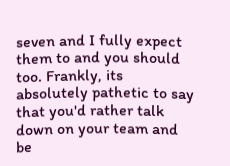seven and I fully expect them to and you should too. Frankly, its absolutely pathetic to say that you'd rather talk down on your team and be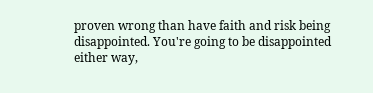proven wrong than have faith and risk being disappointed. You're going to be disappointed either way,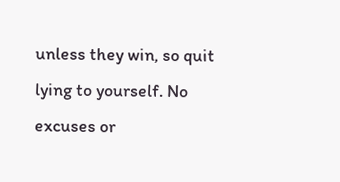unless they win, so quit lying to yourself. No excuses or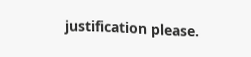justification please.